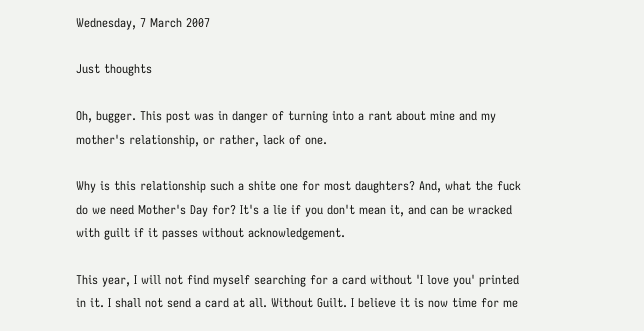Wednesday, 7 March 2007

Just thoughts

Oh, bugger. This post was in danger of turning into a rant about mine and my mother's relationship, or rather, lack of one.

Why is this relationship such a shite one for most daughters? And, what the fuck do we need Mother's Day for? It's a lie if you don't mean it, and can be wracked with guilt if it passes without acknowledgement.

This year, I will not find myself searching for a card without 'I love you' printed in it. I shall not send a card at all. Without Guilt. I believe it is now time for me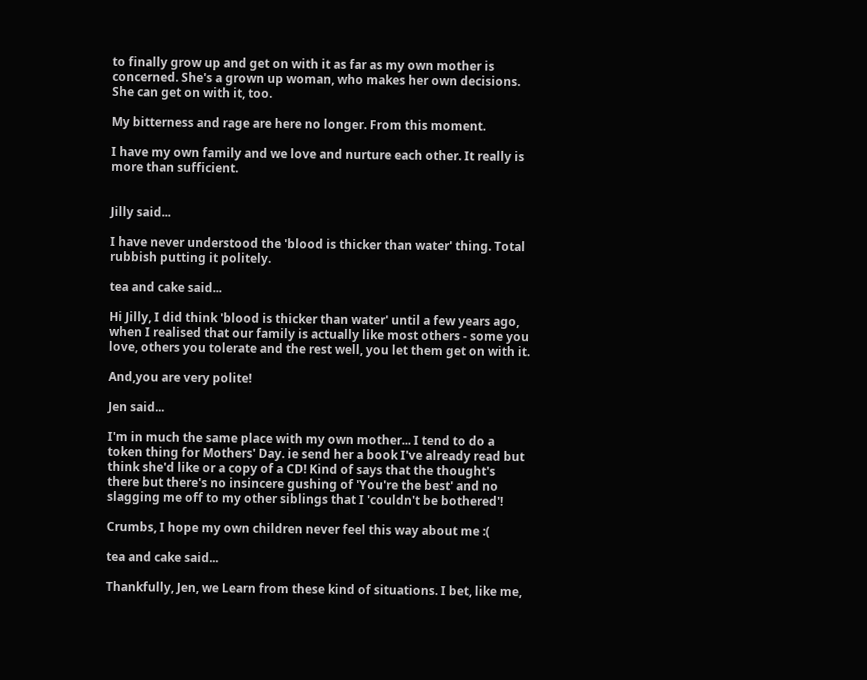to finally grow up and get on with it as far as my own mother is concerned. She's a grown up woman, who makes her own decisions. She can get on with it, too.

My bitterness and rage are here no longer. From this moment.

I have my own family and we love and nurture each other. It really is more than sufficient.


Jilly said...

I have never understood the 'blood is thicker than water' thing. Total rubbish putting it politely.

tea and cake said...

Hi Jilly, I did think 'blood is thicker than water' until a few years ago, when I realised that our family is actually like most others - some you love, others you tolerate and the rest well, you let them get on with it.

And,you are very polite!

Jen said...

I'm in much the same place with my own mother... I tend to do a token thing for Mothers' Day. ie send her a book I've already read but think she'd like or a copy of a CD! Kind of says that the thought's there but there's no insincere gushing of 'You're the best' and no slagging me off to my other siblings that I 'couldn't be bothered'!

Crumbs, I hope my own children never feel this way about me :(

tea and cake said...

Thankfully, Jen, we Learn from these kind of situations. I bet, like me,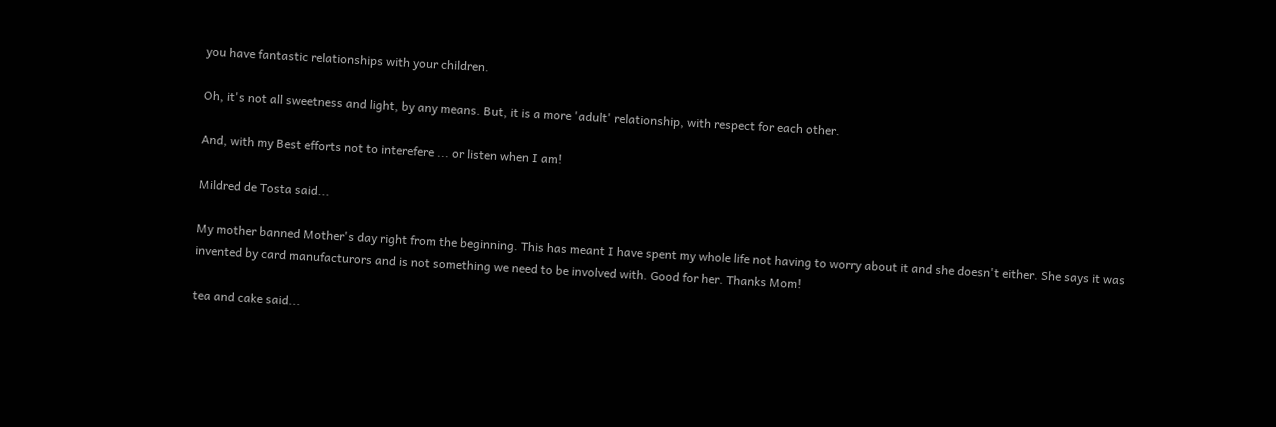you have fantastic relationships with your children.

Oh, it's not all sweetness and light, by any means. But, it is a more 'adult' relationship, with respect for each other.

And, with my Best efforts not to interefere ... or listen when I am!

Mildred de Tosta said...

My mother banned Mother's day right from the beginning. This has meant I have spent my whole life not having to worry about it and she doesn't either. She says it was invented by card manufacturors and is not something we need to be involved with. Good for her. Thanks Mom!

tea and cake said...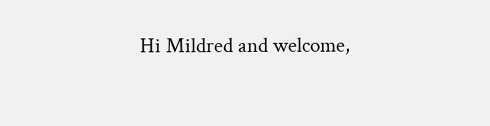Hi Mildred and welcome,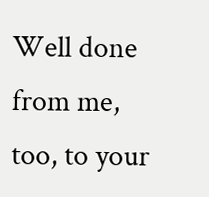Well done from me, too, to your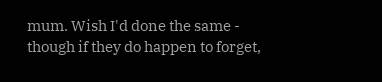mum. Wish I'd done the same - though if they do happen to forget,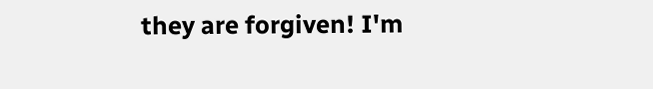they are forgiven! I'm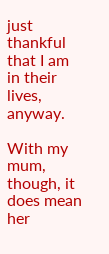just thankful that I am in their lives, anyway.

With my mum, though, it does mean her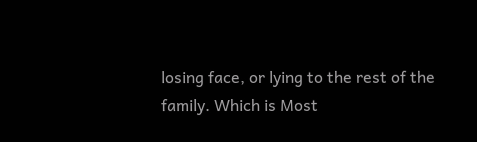losing face, or lying to the rest of the family. Which is Most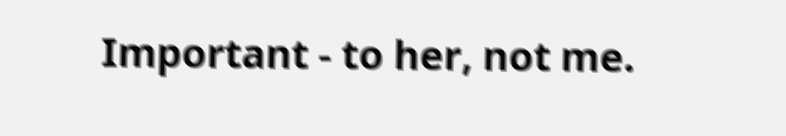Important - to her, not me.